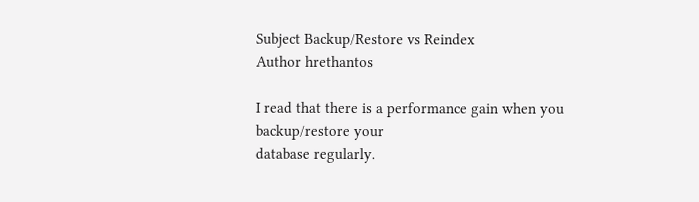Subject Backup/Restore vs Reindex
Author hrethantos

I read that there is a performance gain when you backup/restore your
database regularly.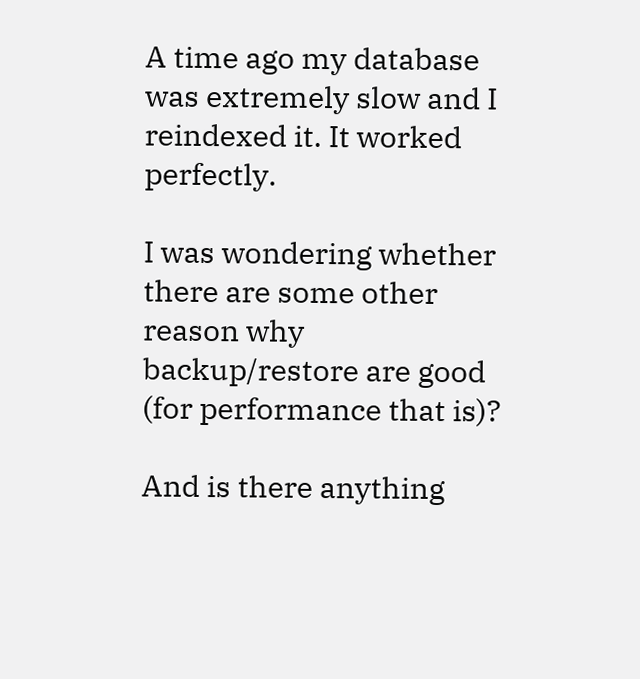A time ago my database was extremely slow and I
reindexed it. It worked perfectly.

I was wondering whether there are some other reason why
backup/restore are good (for performance that is)?

And is there anything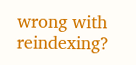wrong with reindexing?